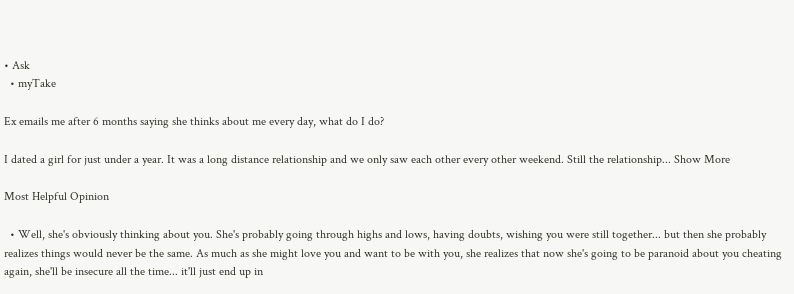• Ask
  • myTake

Ex emails me after 6 months saying she thinks about me every day, what do I do?

I dated a girl for just under a year. It was a long distance relationship and we only saw each other every other weekend. Still the relationship... Show More

Most Helpful Opinion

  • Well, she's obviously thinking about you. She's probably going through highs and lows, having doubts, wishing you were still together... but then she probably realizes things would never be the same. As much as she might love you and want to be with you, she realizes that now she's going to be paranoid about you cheating again, she'll be insecure all the time... it'll just end up in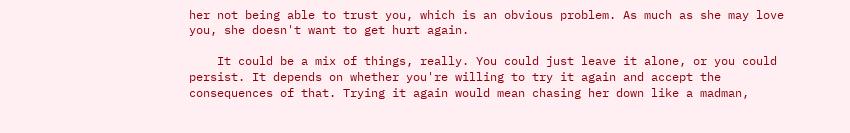her not being able to trust you, which is an obvious problem. As much as she may love you, she doesn't want to get hurt again.

    It could be a mix of things, really. You could just leave it alone, or you could persist. It depends on whether you're willing to try it again and accept the consequences of that. Trying it again would mean chasing her down like a madman,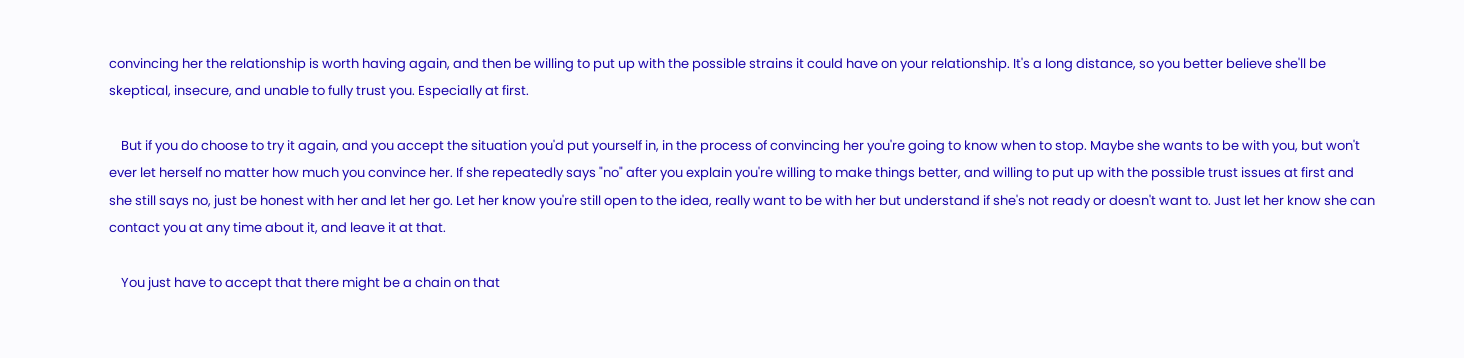convincing her the relationship is worth having again, and then be willing to put up with the possible strains it could have on your relationship. It's a long distance, so you better believe she'll be skeptical, insecure, and unable to fully trust you. Especially at first.

    But if you do choose to try it again, and you accept the situation you'd put yourself in, in the process of convincing her you're going to know when to stop. Maybe she wants to be with you, but won't ever let herself no matter how much you convince her. If she repeatedly says "no" after you explain you're willing to make things better, and willing to put up with the possible trust issues at first and she still says no, just be honest with her and let her go. Let her know you're still open to the idea, really want to be with her but understand if she's not ready or doesn't want to. Just let her know she can contact you at any time about it, and leave it at that.

    You just have to accept that there might be a chain on that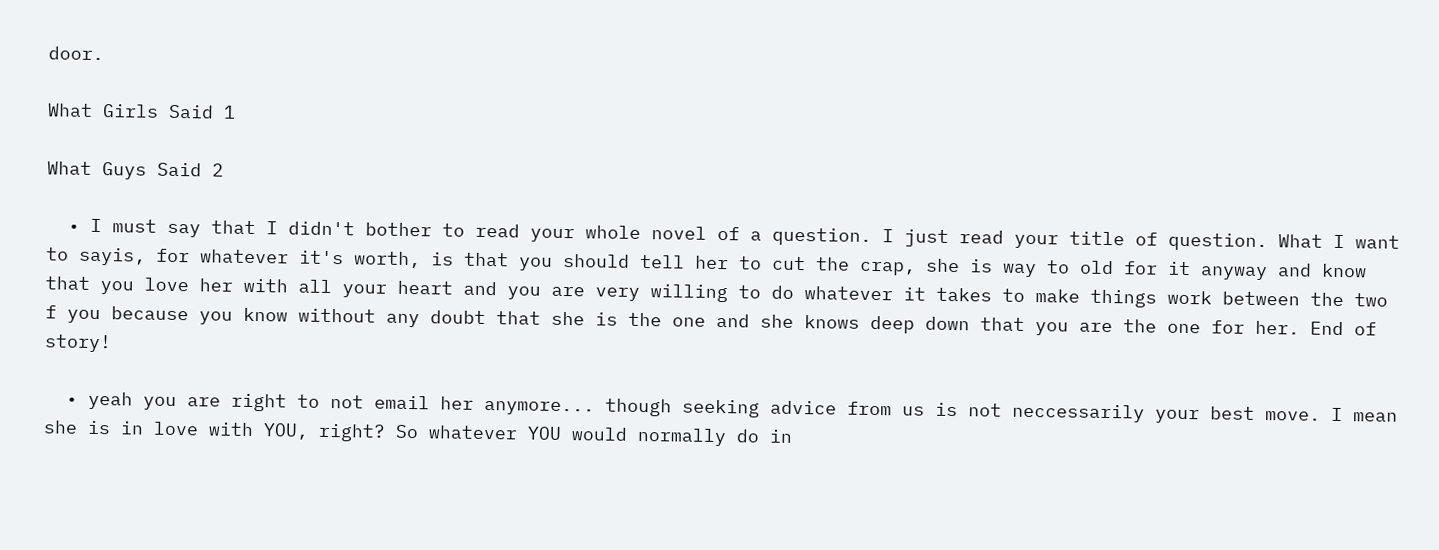door.

What Girls Said 1

What Guys Said 2

  • I must say that I didn't bother to read your whole novel of a question. I just read your title of question. What I want to sayis, for whatever it's worth, is that you should tell her to cut the crap, she is way to old for it anyway and know that you love her with all your heart and you are very willing to do whatever it takes to make things work between the two f you because you know without any doubt that she is the one and she knows deep down that you are the one for her. End of story!

  • yeah you are right to not email her anymore... though seeking advice from us is not neccessarily your best move. I mean she is in love with YOU, right? So whatever YOU would normally do in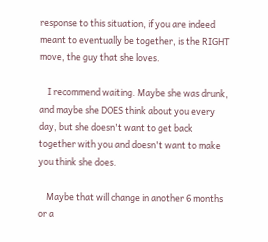response to this situation, if you are indeed meant to eventually be together, is the RIGHT move, the guy that she loves.

    I recommend waiting. Maybe she was drunk, and maybe she DOES think about you every day, but she doesn't want to get back together with you and doesn't want to make you think she does.

    Maybe that will change in another 6 months or a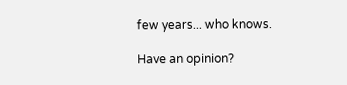few years... who knows.

Have an opinion?